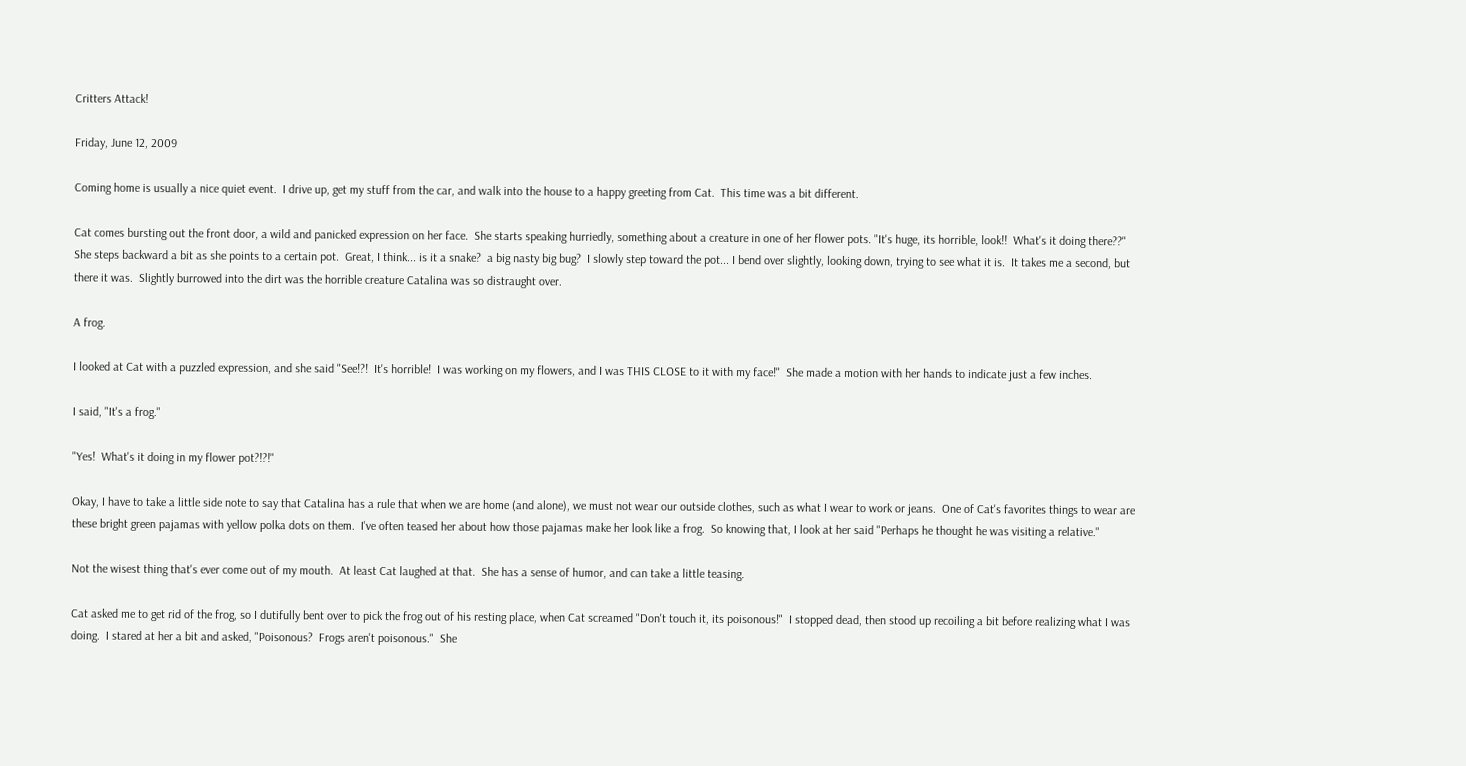Critters Attack!

Friday, June 12, 2009

Coming home is usually a nice quiet event.  I drive up, get my stuff from the car, and walk into the house to a happy greeting from Cat.  This time was a bit different.

Cat comes bursting out the front door, a wild and panicked expression on her face.  She starts speaking hurriedly, something about a creature in one of her flower pots. "It's huge, its horrible, look!!  What's it doing there??"  She steps backward a bit as she points to a certain pot.  Great, I think... is it a snake?  a big nasty big bug?  I slowly step toward the pot... I bend over slightly, looking down, trying to see what it is.  It takes me a second, but there it was.  Slightly burrowed into the dirt was the horrible creature Catalina was so distraught over.

A frog.

I looked at Cat with a puzzled expression, and she said "See!?!  It's horrible!  I was working on my flowers, and I was THIS CLOSE to it with my face!"  She made a motion with her hands to indicate just a few inches.

I said, "It's a frog."

"Yes!  What's it doing in my flower pot?!?!"

Okay, I have to take a little side note to say that Catalina has a rule that when we are home (and alone), we must not wear our outside clothes, such as what I wear to work or jeans.  One of Cat's favorites things to wear are these bright green pajamas with yellow polka dots on them.  I've often teased her about how those pajamas make her look like a frog.  So knowing that, I look at her said "Perhaps he thought he was visiting a relative."

Not the wisest thing that's ever come out of my mouth.  At least Cat laughed at that.  She has a sense of humor, and can take a little teasing.

Cat asked me to get rid of the frog, so I dutifully bent over to pick the frog out of his resting place, when Cat screamed "Don't touch it, its poisonous!"  I stopped dead, then stood up recoiling a bit before realizing what I was doing.  I stared at her a bit and asked, "Poisonous?  Frogs aren't poisonous."  She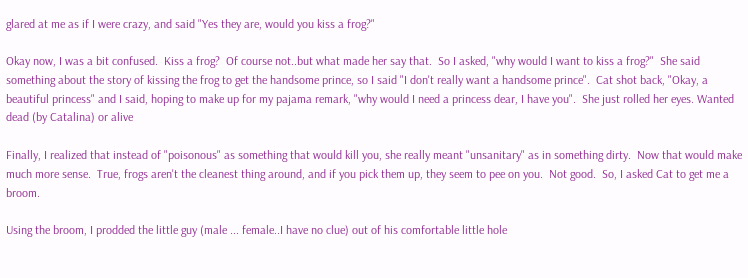glared at me as if I were crazy, and said "Yes they are, would you kiss a frog?"

Okay now, I was a bit confused.  Kiss a frog?  Of course not..but what made her say that.  So I asked, "why would I want to kiss a frog?"  She said something about the story of kissing the frog to get the handsome prince, so I said "I don't really want a handsome prince".  Cat shot back, "Okay, a beautiful princess" and I said, hoping to make up for my pajama remark, "why would I need a princess dear, I have you".  She just rolled her eyes. Wanted dead (by Catalina) or alive

Finally, I realized that instead of "poisonous" as something that would kill you, she really meant "unsanitary" as in something dirty.  Now that would make much more sense.  True, frogs aren't the cleanest thing around, and if you pick them up, they seem to pee on you.  Not good.  So, I asked Cat to get me a broom.

Using the broom, I prodded the little guy (male ... female..I have no clue) out of his comfortable little hole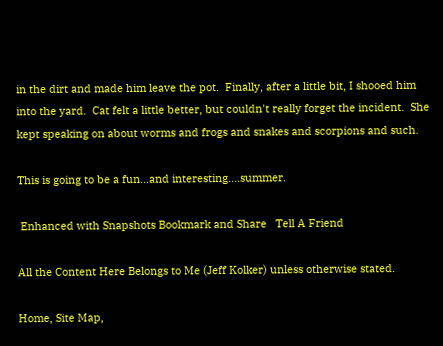in the dirt and made him leave the pot.  Finally, after a little bit, I shooed him into the yard.  Cat felt a little better, but couldn't really forget the incident.  She kept speaking on about worms and frogs and snakes and scorpions and such.

This is going to be a fun...and interesting....summer.

 Enhanced with Snapshots Bookmark and Share   Tell A Friend

All the Content Here Belongs to Me (Jeff Kolker) unless otherwise stated.

Home, Site Map,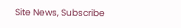Site News, Subscribe